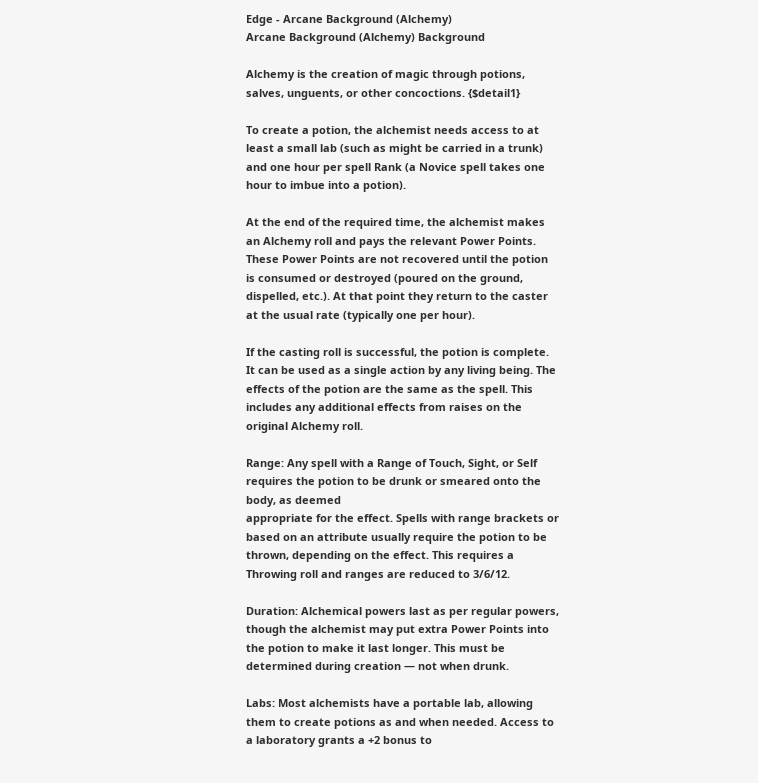Edge - Arcane Background (Alchemy)
Arcane Background (Alchemy) Background

Alchemy is the creation of magic through potions, salves, unguents, or other concoctions. {$detail1}

To create a potion, the alchemist needs access to at least a small lab (such as might be carried in a trunk) and one hour per spell Rank (a Novice spell takes one hour to imbue into a potion).

At the end of the required time, the alchemist makes an Alchemy roll and pays the relevant Power Points. These Power Points are not recovered until the potion is consumed or destroyed (poured on the ground, dispelled, etc.). At that point they return to the caster at the usual rate (typically one per hour).

If the casting roll is successful, the potion is complete. It can be used as a single action by any living being. The effects of the potion are the same as the spell. This includes any additional effects from raises on the original Alchemy roll.

Range: Any spell with a Range of Touch, Sight, or Self requires the potion to be drunk or smeared onto the body, as deemed
appropriate for the effect. Spells with range brackets or based on an attribute usually require the potion to be thrown, depending on the effect. This requires a Throwing roll and ranges are reduced to 3/6/12.

Duration: Alchemical powers last as per regular powers, though the alchemist may put extra Power Points into the potion to make it last longer. This must be determined during creation — not when drunk.

Labs: Most alchemists have a portable lab, allowing them to create potions as and when needed. Access to a laboratory grants a +2 bonus to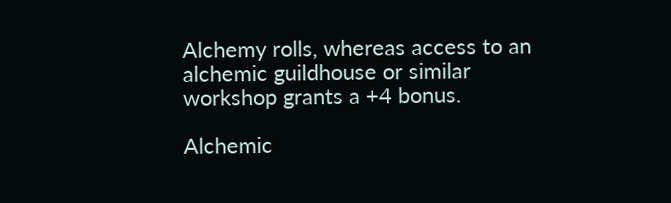Alchemy rolls, whereas access to an alchemic guildhouse or similar workshop grants a +4 bonus.

Alchemic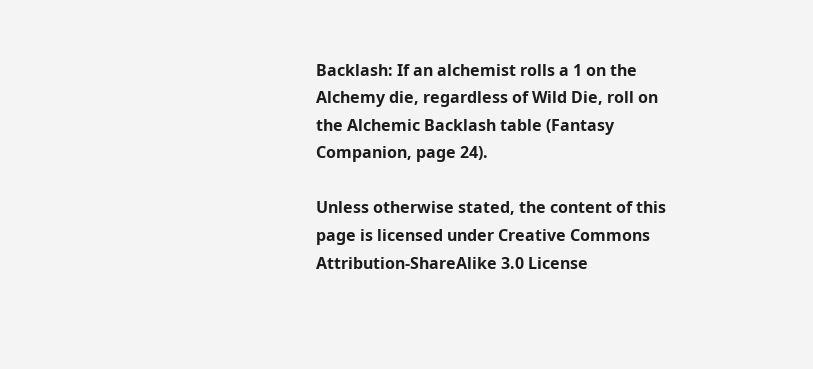Backlash: If an alchemist rolls a 1 on the Alchemy die, regardless of Wild Die, roll on the Alchemic Backlash table (Fantasy Companion, page 24).

Unless otherwise stated, the content of this page is licensed under Creative Commons Attribution-ShareAlike 3.0 License